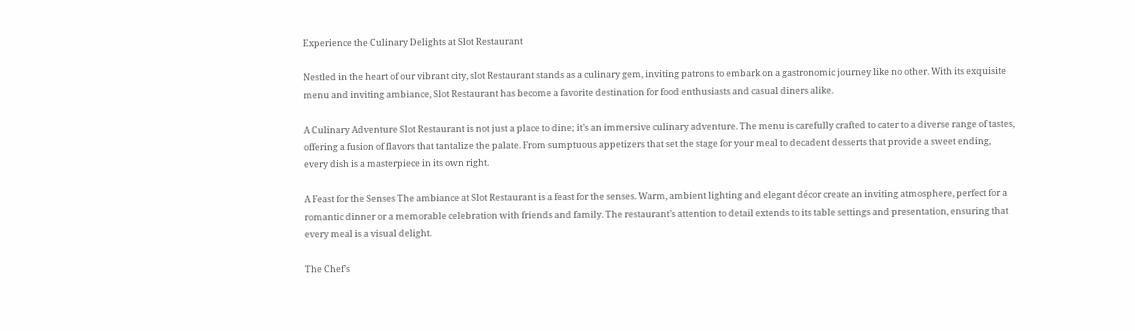Experience the Culinary Delights at Slot Restaurant

Nestled in the heart of our vibrant city, slot Restaurant stands as a culinary gem, inviting patrons to embark on a gastronomic journey like no other. With its exquisite menu and inviting ambiance, Slot Restaurant has become a favorite destination for food enthusiasts and casual diners alike.

A Culinary Adventure Slot Restaurant is not just a place to dine; it’s an immersive culinary adventure. The menu is carefully crafted to cater to a diverse range of tastes, offering a fusion of flavors that tantalize the palate. From sumptuous appetizers that set the stage for your meal to decadent desserts that provide a sweet ending, every dish is a masterpiece in its own right.

A Feast for the Senses The ambiance at Slot Restaurant is a feast for the senses. Warm, ambient lighting and elegant décor create an inviting atmosphere, perfect for a romantic dinner or a memorable celebration with friends and family. The restaurant’s attention to detail extends to its table settings and presentation, ensuring that every meal is a visual delight.

The Chef’s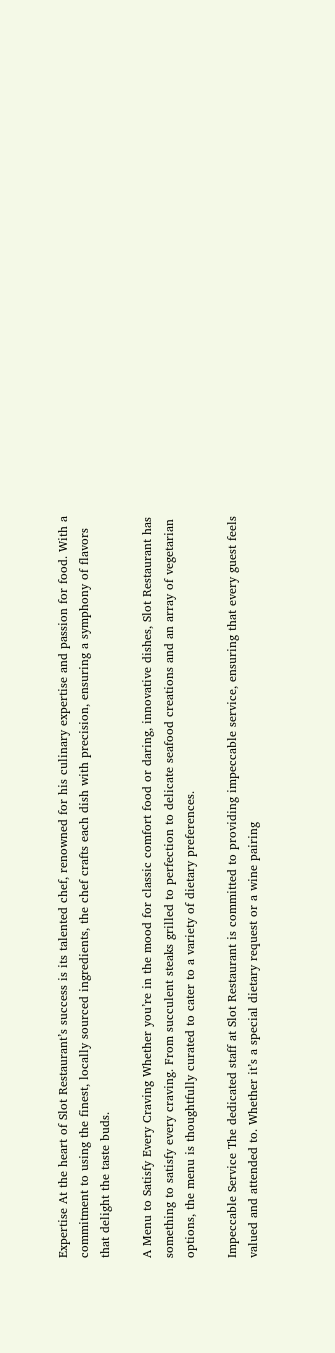Expertise At the heart of Slot Restaurant’s success is its talented chef, renowned for his culinary expertise and passion for food. With a commitment to using the finest, locally sourced ingredients, the chef crafts each dish with precision, ensuring a symphony of flavors that delight the taste buds.

A Menu to Satisfy Every Craving Whether you’re in the mood for classic comfort food or daring, innovative dishes, Slot Restaurant has something to satisfy every craving. From succulent steaks grilled to perfection to delicate seafood creations and an array of vegetarian options, the menu is thoughtfully curated to cater to a variety of dietary preferences.

Impeccable Service The dedicated staff at Slot Restaurant is committed to providing impeccable service, ensuring that every guest feels valued and attended to. Whether it’s a special dietary request or a wine pairing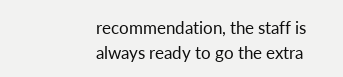recommendation, the staff is always ready to go the extra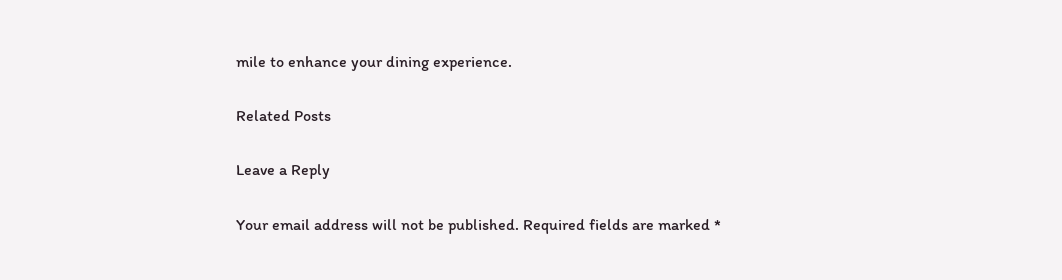mile to enhance your dining experience.

Related Posts

Leave a Reply

Your email address will not be published. Required fields are marked *